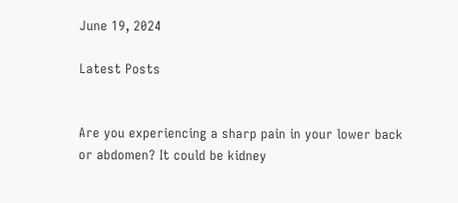June 19, 2024

Latest Posts


Are you experiencing a sharp pain in your lower back or abdomen? It could be kidney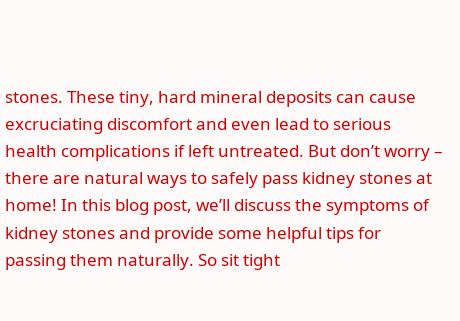stones. These tiny, hard mineral deposits can cause excruciating discomfort and even lead to serious health complications if left untreated. But don’t worry – there are natural ways to safely pass kidney stones at home! In this blog post, we’ll discuss the symptoms of kidney stones and provide some helpful tips for passing them naturally. So sit tight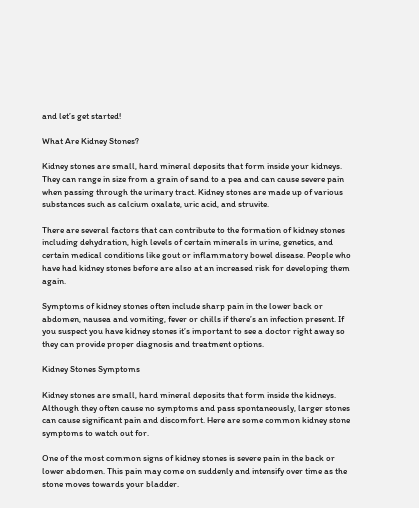and let’s get started!

What Are Kidney Stones?

Kidney stones are small, hard mineral deposits that form inside your kidneys. They can range in size from a grain of sand to a pea and can cause severe pain when passing through the urinary tract. Kidney stones are made up of various substances such as calcium oxalate, uric acid, and struvite.

There are several factors that can contribute to the formation of kidney stones including dehydration, high levels of certain minerals in urine, genetics, and certain medical conditions like gout or inflammatory bowel disease. People who have had kidney stones before are also at an increased risk for developing them again.

Symptoms of kidney stones often include sharp pain in the lower back or abdomen, nausea and vomiting, fever or chills if there’s an infection present. If you suspect you have kidney stones it’s important to see a doctor right away so they can provide proper diagnosis and treatment options.

Kidney Stones Symptoms

Kidney stones are small, hard mineral deposits that form inside the kidneys. Although they often cause no symptoms and pass spontaneously, larger stones can cause significant pain and discomfort. Here are some common kidney stone symptoms to watch out for.

One of the most common signs of kidney stones is severe pain in the back or lower abdomen. This pain may come on suddenly and intensify over time as the stone moves towards your bladder.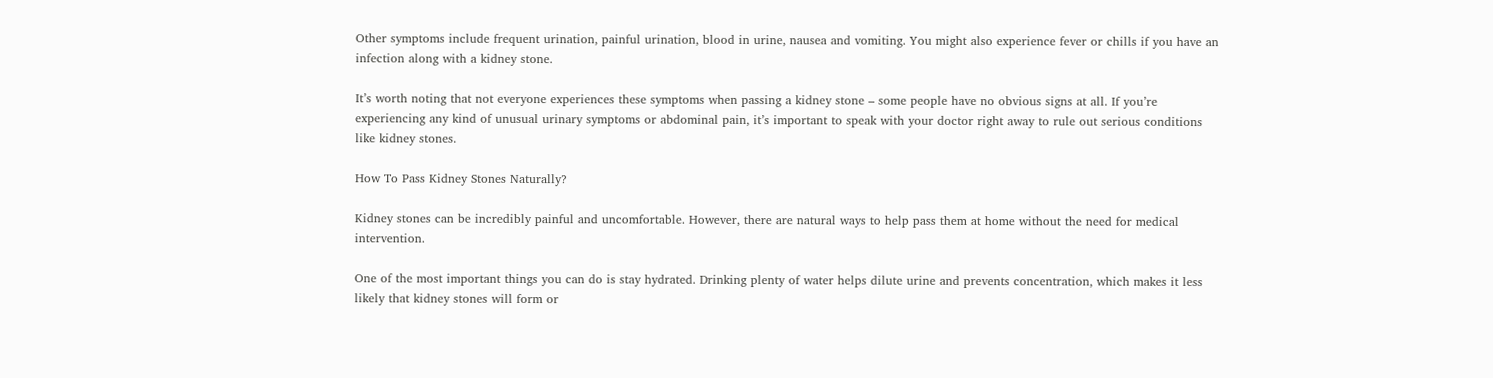Other symptoms include frequent urination, painful urination, blood in urine, nausea and vomiting. You might also experience fever or chills if you have an infection along with a kidney stone.

It’s worth noting that not everyone experiences these symptoms when passing a kidney stone – some people have no obvious signs at all. If you’re experiencing any kind of unusual urinary symptoms or abdominal pain, it’s important to speak with your doctor right away to rule out serious conditions like kidney stones.

How To Pass Kidney Stones Naturally?

Kidney stones can be incredibly painful and uncomfortable. However, there are natural ways to help pass them at home without the need for medical intervention.

One of the most important things you can do is stay hydrated. Drinking plenty of water helps dilute urine and prevents concentration, which makes it less likely that kidney stones will form or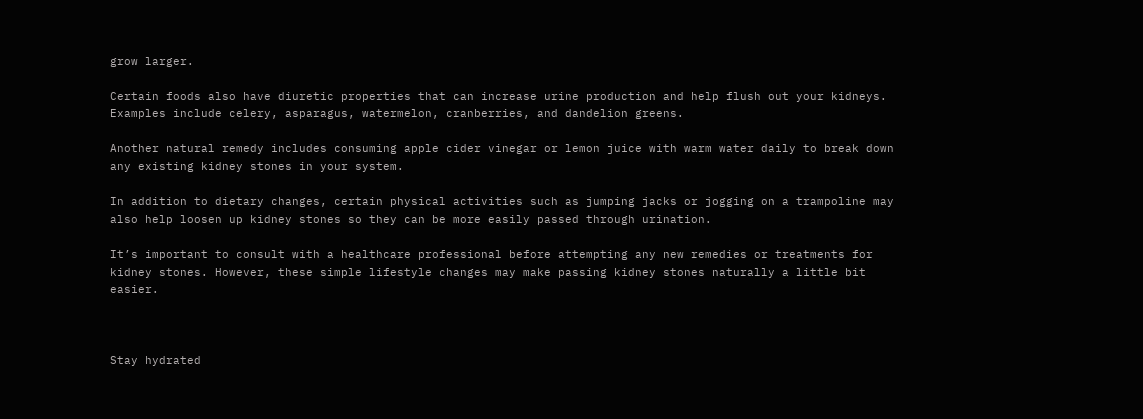grow larger.

Certain foods also have diuretic properties that can increase urine production and help flush out your kidneys. Examples include celery, asparagus, watermelon, cranberries, and dandelion greens.

Another natural remedy includes consuming apple cider vinegar or lemon juice with warm water daily to break down any existing kidney stones in your system.

In addition to dietary changes, certain physical activities such as jumping jacks or jogging on a trampoline may also help loosen up kidney stones so they can be more easily passed through urination.

It’s important to consult with a healthcare professional before attempting any new remedies or treatments for kidney stones. However, these simple lifestyle changes may make passing kidney stones naturally a little bit easier.



Stay hydrated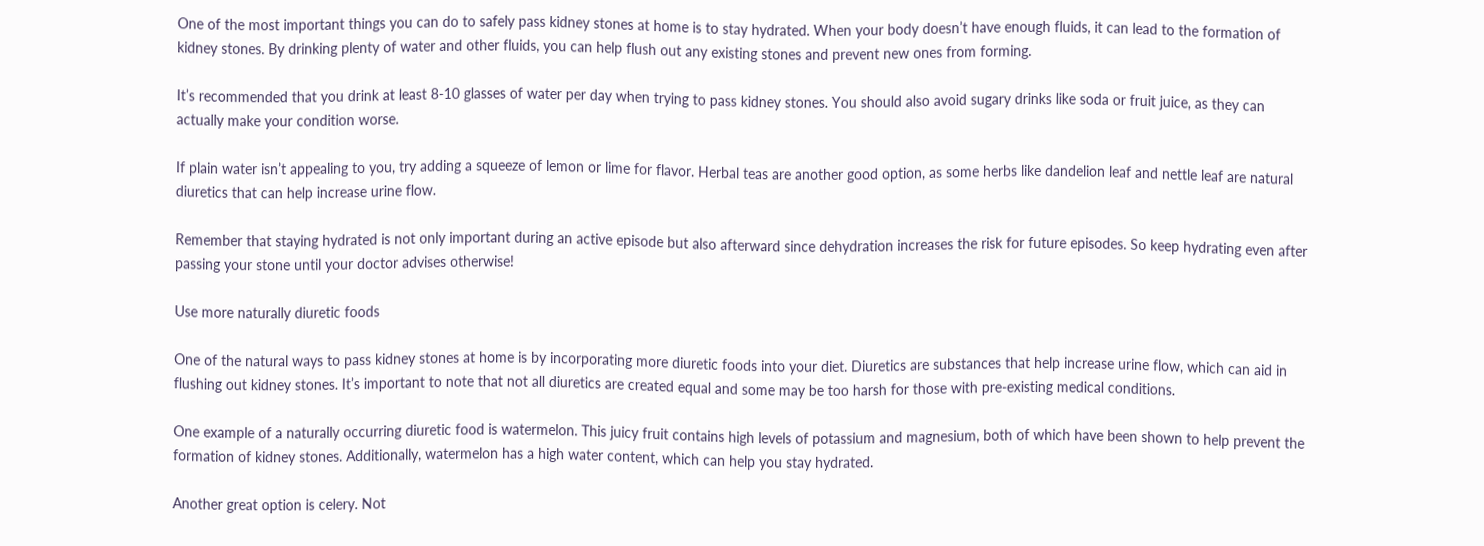One of the most important things you can do to safely pass kidney stones at home is to stay hydrated. When your body doesn’t have enough fluids, it can lead to the formation of kidney stones. By drinking plenty of water and other fluids, you can help flush out any existing stones and prevent new ones from forming.

It’s recommended that you drink at least 8-10 glasses of water per day when trying to pass kidney stones. You should also avoid sugary drinks like soda or fruit juice, as they can actually make your condition worse.

If plain water isn’t appealing to you, try adding a squeeze of lemon or lime for flavor. Herbal teas are another good option, as some herbs like dandelion leaf and nettle leaf are natural diuretics that can help increase urine flow.

Remember that staying hydrated is not only important during an active episode but also afterward since dehydration increases the risk for future episodes. So keep hydrating even after passing your stone until your doctor advises otherwise!

Use more naturally diuretic foods

One of the natural ways to pass kidney stones at home is by incorporating more diuretic foods into your diet. Diuretics are substances that help increase urine flow, which can aid in flushing out kidney stones. It’s important to note that not all diuretics are created equal and some may be too harsh for those with pre-existing medical conditions.

One example of a naturally occurring diuretic food is watermelon. This juicy fruit contains high levels of potassium and magnesium, both of which have been shown to help prevent the formation of kidney stones. Additionally, watermelon has a high water content, which can help you stay hydrated.

Another great option is celery. Not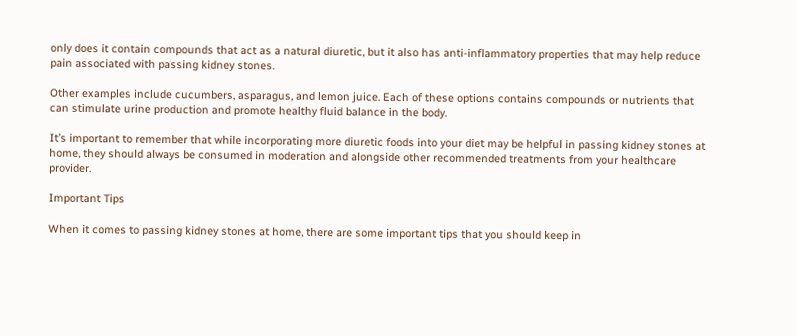only does it contain compounds that act as a natural diuretic, but it also has anti-inflammatory properties that may help reduce pain associated with passing kidney stones.

Other examples include cucumbers, asparagus, and lemon juice. Each of these options contains compounds or nutrients that can stimulate urine production and promote healthy fluid balance in the body.

It’s important to remember that while incorporating more diuretic foods into your diet may be helpful in passing kidney stones at home, they should always be consumed in moderation and alongside other recommended treatments from your healthcare provider.

Important Tips

When it comes to passing kidney stones at home, there are some important tips that you should keep in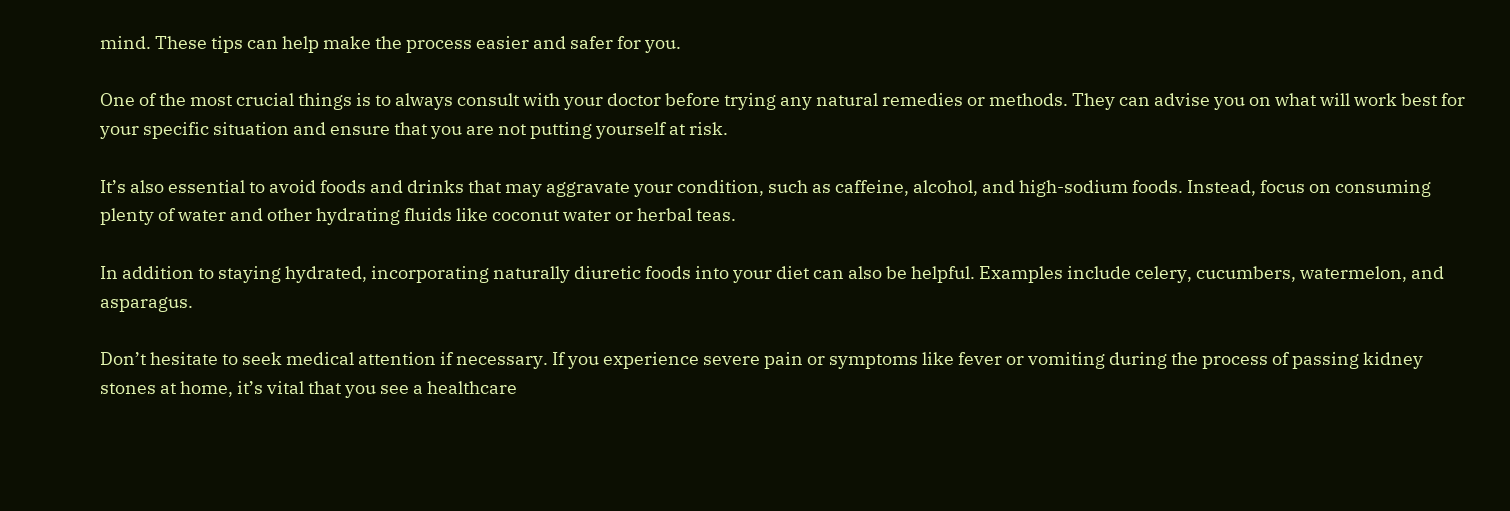mind. These tips can help make the process easier and safer for you.

One of the most crucial things is to always consult with your doctor before trying any natural remedies or methods. They can advise you on what will work best for your specific situation and ensure that you are not putting yourself at risk.

It’s also essential to avoid foods and drinks that may aggravate your condition, such as caffeine, alcohol, and high-sodium foods. Instead, focus on consuming plenty of water and other hydrating fluids like coconut water or herbal teas.

In addition to staying hydrated, incorporating naturally diuretic foods into your diet can also be helpful. Examples include celery, cucumbers, watermelon, and asparagus.

Don’t hesitate to seek medical attention if necessary. If you experience severe pain or symptoms like fever or vomiting during the process of passing kidney stones at home, it’s vital that you see a healthcare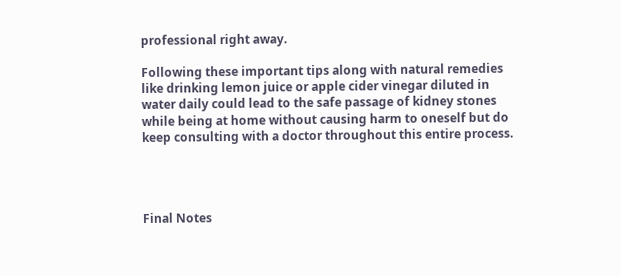professional right away.

Following these important tips along with natural remedies like drinking lemon juice or apple cider vinegar diluted in water daily could lead to the safe passage of kidney stones while being at home without causing harm to oneself but do keep consulting with a doctor throughout this entire process.




Final Notes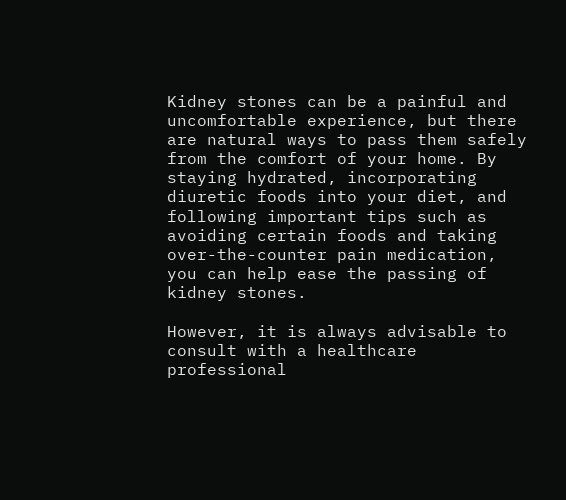Kidney stones can be a painful and uncomfortable experience, but there are natural ways to pass them safely from the comfort of your home. By staying hydrated, incorporating diuretic foods into your diet, and following important tips such as avoiding certain foods and taking over-the-counter pain medication, you can help ease the passing of kidney stones.

However, it is always advisable to consult with a healthcare professional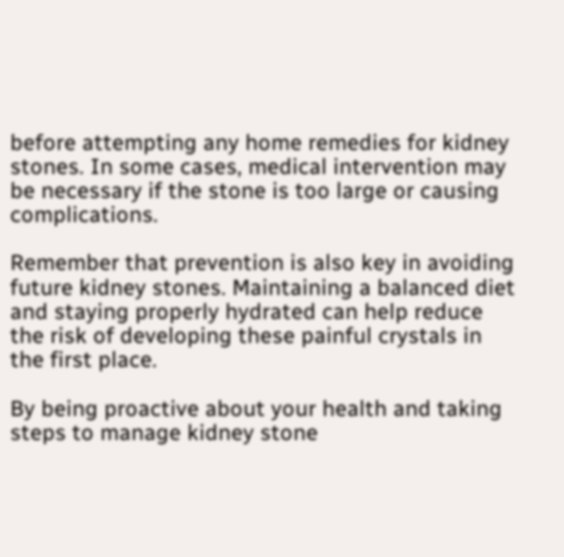before attempting any home remedies for kidney stones. In some cases, medical intervention may be necessary if the stone is too large or causing complications.

Remember that prevention is also key in avoiding future kidney stones. Maintaining a balanced diet and staying properly hydrated can help reduce the risk of developing these painful crystals in the first place.

By being proactive about your health and taking steps to manage kidney stone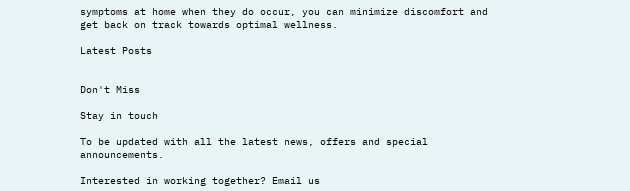symptoms at home when they do occur, you can minimize discomfort and get back on track towards optimal wellness.

Latest Posts


Don't Miss

Stay in touch

To be updated with all the latest news, offers and special announcements.

Interested in working together? Email us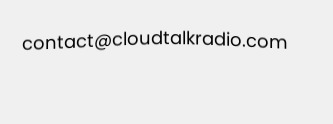contact@cloudtalkradio.com